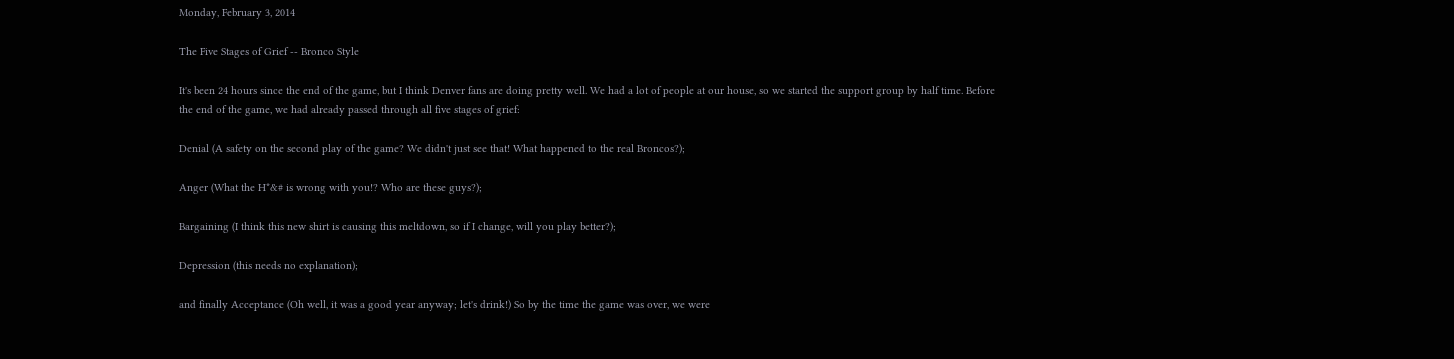Monday, February 3, 2014

The Five Stages of Grief -- Bronco Style

It's been 24 hours since the end of the game, but I think Denver fans are doing pretty well. We had a lot of people at our house, so we started the support group by half time. Before the end of the game, we had already passed through all five stages of grief:

Denial (A safety on the second play of the game? We didn't just see that! What happened to the real Broncos?);

Anger (What the H*&# is wrong with you!? Who are these guys?);

Bargaining (I think this new shirt is causing this meltdown, so if I change, will you play better?);

Depression (this needs no explanation);

and finally Acceptance (Oh well, it was a good year anyway; let's drink!) So by the time the game was over, we were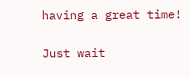having a great time!

Just wait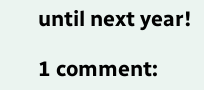until next year!

1 comment: